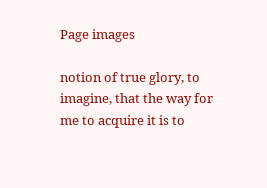Page images

notion of true glory, to imagine, that the way for me to acquire it is to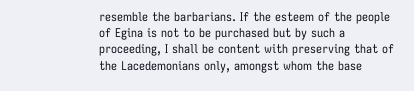resemble the barbarians. If the esteem of the people of Egina is not to be purchased but by such a proceeding, I shall be content with preserving that of the Lacedemonians only, amongst whom the base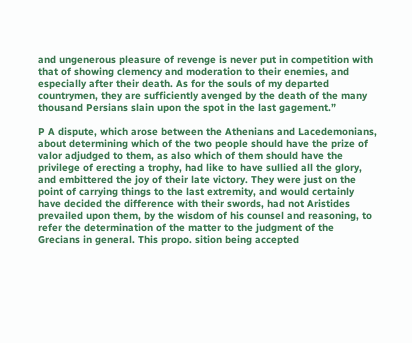and ungenerous pleasure of revenge is never put in competition with that of showing clemency and moderation to their enemies, and especially after their death. As for the souls of my departed countrymen, they are sufficiently avenged by the death of the many thousand Persians slain upon the spot in the last gagement.”

P A dispute, which arose between the Athenians and Lacedemonians, about determining which of the two people should have the prize of valor adjudged to them, as also which of them should have the privilege of erecting a trophy, had like to have sullied all the glory, and embittered the joy of their late victory. They were just on the point of carrying things to the last extremity, and would certainly have decided the difference with their swords, had not Aristides prevailed upon them, by the wisdom of his counsel and reasoning, to refer the determination of the matter to the judgment of the Grecians in general. This propo. sition being accepted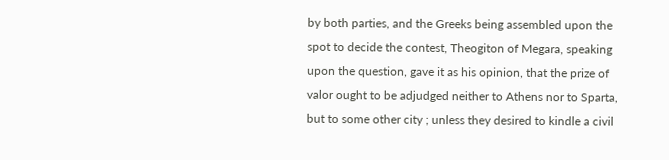by both parties, and the Greeks being assembled upon the spot to decide the contest, Theogiton of Megara, speaking upon the question, gave it as his opinion, that the prize of valor ought to be adjudged neither to Athens nor to Sparta, but to some other city ; unless they desired to kindle a civil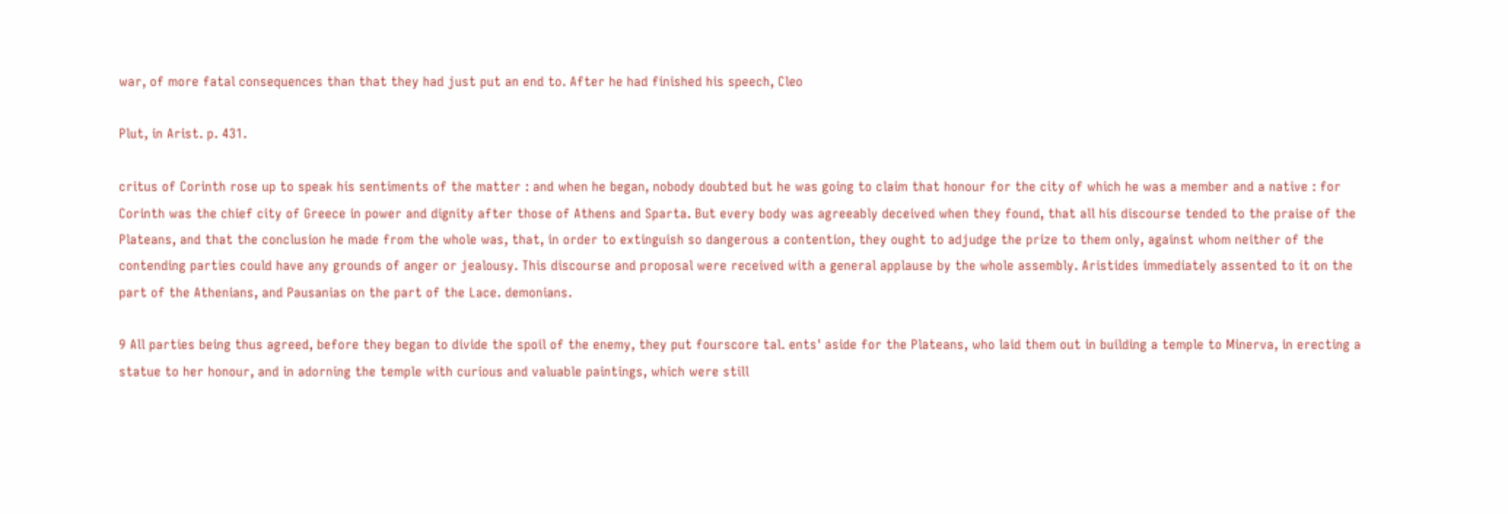war, of more fatal consequences than that they had just put an end to. After he had finished his speech, Cleo

Plut, in Arist. p. 431.

critus of Corinth rose up to speak his sentiments of the matter : and when he began, nobody doubted but he was going to claim that honour for the city of which he was a member and a native : for Corinth was the chief city of Greece in power and dignity after those of Athens and Sparta. But every body was agreeably deceived when they found, that all his discourse tended to the praise of the Plateans, and that the conclusion he made from the whole was, that, in order to extinguish so dangerous a contention, they ought to adjudge the prize to them only, against whom neither of the contending parties could have any grounds of anger or jealousy. This discourse and proposal were received with a general applause by the whole assembly. Aristides immediately assented to it on the part of the Athenians, and Pausanias on the part of the Lace. demonians.

9 All parties being thus agreed, before they began to divide the spoil of the enemy, they put fourscore tal. ents' aside for the Plateans, who laid them out in building a temple to Minerva, in erecting a statue to her honour, and in adorning the temple with curious and valuable paintings, which were still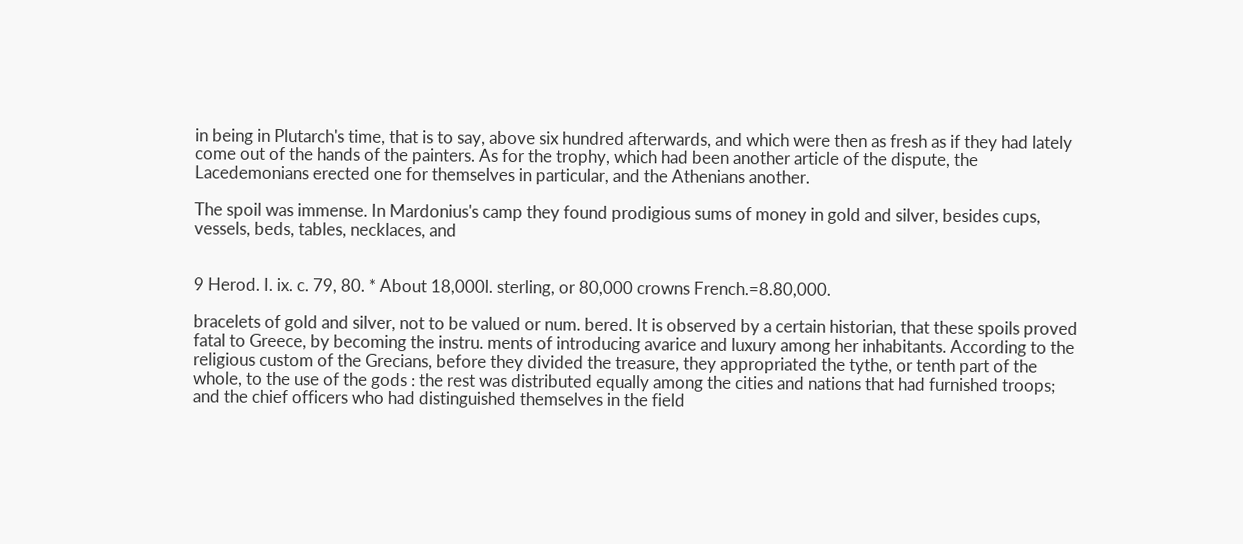in being in Plutarch's time, that is to say, above six hundred afterwards, and which were then as fresh as if they had lately come out of the hands of the painters. As for the trophy, which had been another article of the dispute, the Lacedemonians erected one for themselves in particular, and the Athenians another.

The spoil was immense. In Mardonius's camp they found prodigious sums of money in gold and silver, besides cups, vessels, beds, tables, necklaces, and


9 Herod. I. ix. c. 79, 80. * About 18,000l. sterling, or 80,000 crowns French.=8.80,000.

bracelets of gold and silver, not to be valued or num. bered. It is observed by a certain historian, that these spoils proved fatal to Greece, by becoming the instru. ments of introducing avarice and luxury among her inhabitants. According to the religious custom of the Grecians, before they divided the treasure, they appropriated the tythe, or tenth part of the whole, to the use of the gods : the rest was distributed equally among the cities and nations that had furnished troops; and the chief officers who had distinguished themselves in the field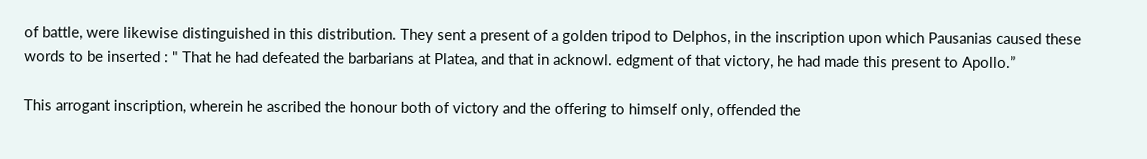of battle, were likewise distinguished in this distribution. They sent a present of a golden tripod to Delphos, in the inscription upon which Pausanias caused these words to be inserted : " That he had defeated the barbarians at Platea, and that in acknowl. edgment of that victory, he had made this present to Apollo.”

This arrogant inscription, wherein he ascribed the honour both of victory and the offering to himself only, offended the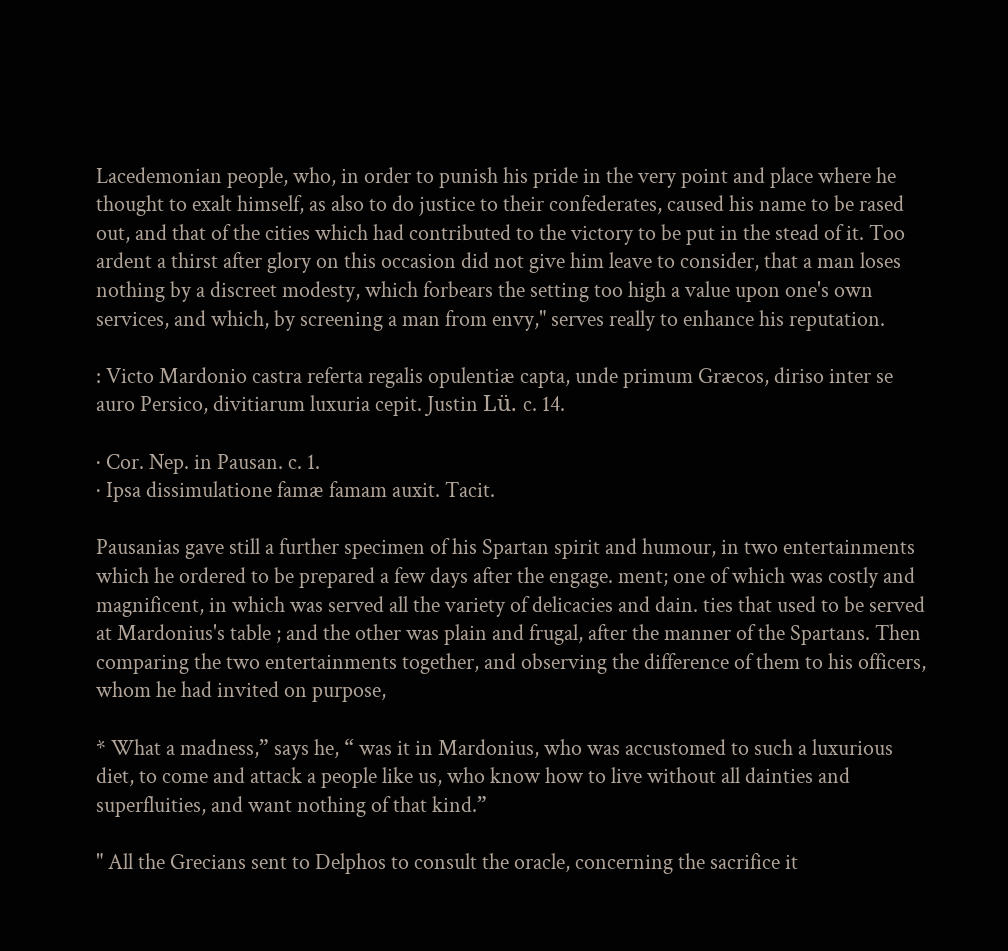Lacedemonian people, who, in order to punish his pride in the very point and place where he thought to exalt himself, as also to do justice to their confederates, caused his name to be rased out, and that of the cities which had contributed to the victory to be put in the stead of it. Too ardent a thirst after glory on this occasion did not give him leave to consider, that a man loses nothing by a discreet modesty, which forbears the setting too high a value upon one's own services, and which, by screening a man from envy," serves really to enhance his reputation.

: Victo Mardonio castra referta regalis opulentiæ capta, unde primum Græcos, diriso inter se auro Persico, divitiarum luxuria cepit. Justin Lü. c. 14.

· Cor. Nep. in Pausan. c. 1.
· Ipsa dissimulatione famæ famam auxit. Tacit.

Pausanias gave still a further specimen of his Spartan spirit and humour, in two entertainments which he ordered to be prepared a few days after the engage. ment; one of which was costly and magnificent, in which was served all the variety of delicacies and dain. ties that used to be served at Mardonius's table ; and the other was plain and frugal, after the manner of the Spartans. Then comparing the two entertainments together, and observing the difference of them to his officers, whom he had invited on purpose,

* What a madness,” says he, “ was it in Mardonius, who was accustomed to such a luxurious diet, to come and attack a people like us, who know how to live without all dainties and superfluities, and want nothing of that kind.”

" All the Grecians sent to Delphos to consult the oracle, concerning the sacrifice it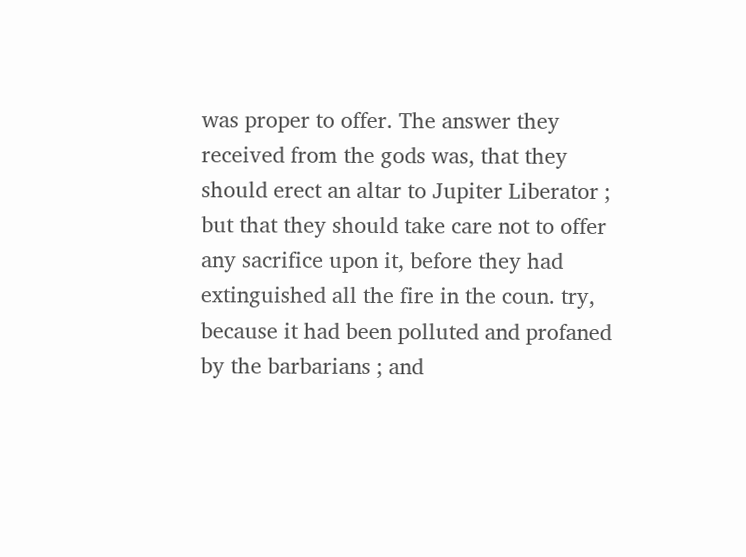was proper to offer. The answer they received from the gods was, that they should erect an altar to Jupiter Liberator ; but that they should take care not to offer any sacrifice upon it, before they had extinguished all the fire in the coun. try, because it had been polluted and profaned by the barbarians ; and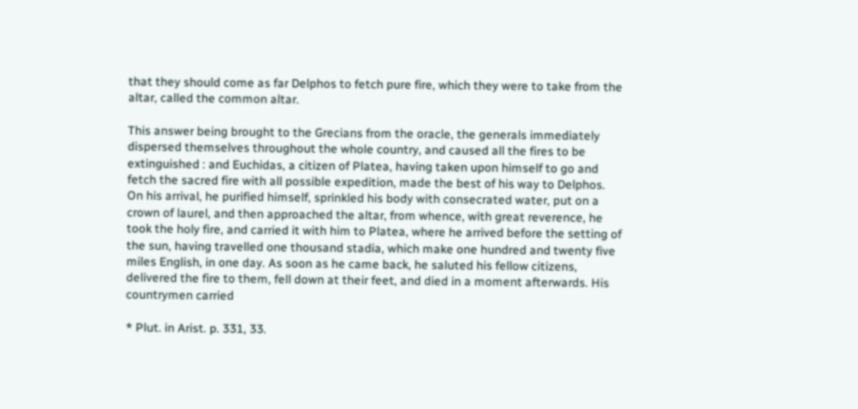that they should come as far Delphos to fetch pure fire, which they were to take from the altar, called the common altar.

This answer being brought to the Grecians from the oracle, the generals immediately dispersed themselves throughout the whole country, and caused all the fires to be extinguished : and Euchidas, a citizen of Platea, having taken upon himself to go and fetch the sacred fire with all possible expedition, made the best of his way to Delphos. On his arrival, he purified himself, sprinkled his body with consecrated water, put on a crown of laurel, and then approached the altar, from whence, with great reverence, he took the holy fire, and carried it with him to Platea, where he arrived before the setting of the sun, having travelled one thousand stadia, which make one hundred and twenty five miles English, in one day. As soon as he came back, he saluted his fellow citizens, delivered the fire to them, fell down at their feet, and died in a moment afterwards. His countrymen carried

* Plut. in Arist. p. 331, 33.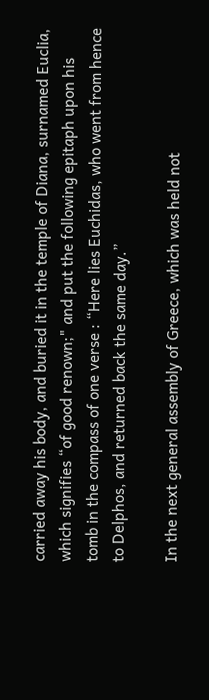carried away his body, and buried it in the temple of Diana, surnamed Euclia, which signifies “of good renown;" and put the following epitaph upon his tomb in the compass of one verse : “Here lies Euchidas, who went from hence to Delphos, and returned back the same day.”

In the next general assembly of Greece, which was held not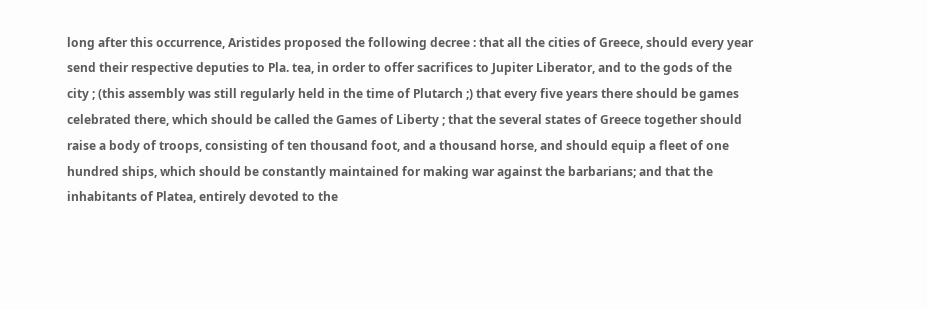long after this occurrence, Aristides proposed the following decree : that all the cities of Greece, should every year send their respective deputies to Pla. tea, in order to offer sacrifices to Jupiter Liberator, and to the gods of the city ; (this assembly was still regularly held in the time of Plutarch ;) that every five years there should be games celebrated there, which should be called the Games of Liberty ; that the several states of Greece together should raise a body of troops, consisting of ten thousand foot, and a thousand horse, and should equip a fleet of one hundred ships, which should be constantly maintained for making war against the barbarians; and that the inhabitants of Platea, entirely devoted to the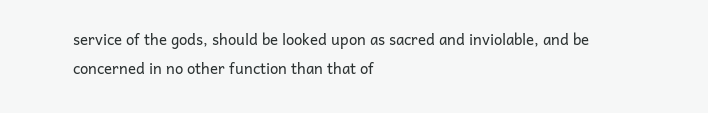service of the gods, should be looked upon as sacred and inviolable, and be concerned in no other function than that of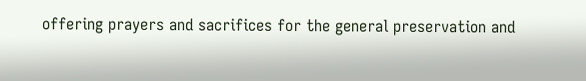offering prayers and sacrifices for the general preservation and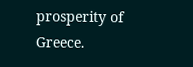prosperity of Greece.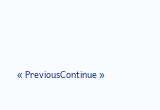« PreviousContinue »